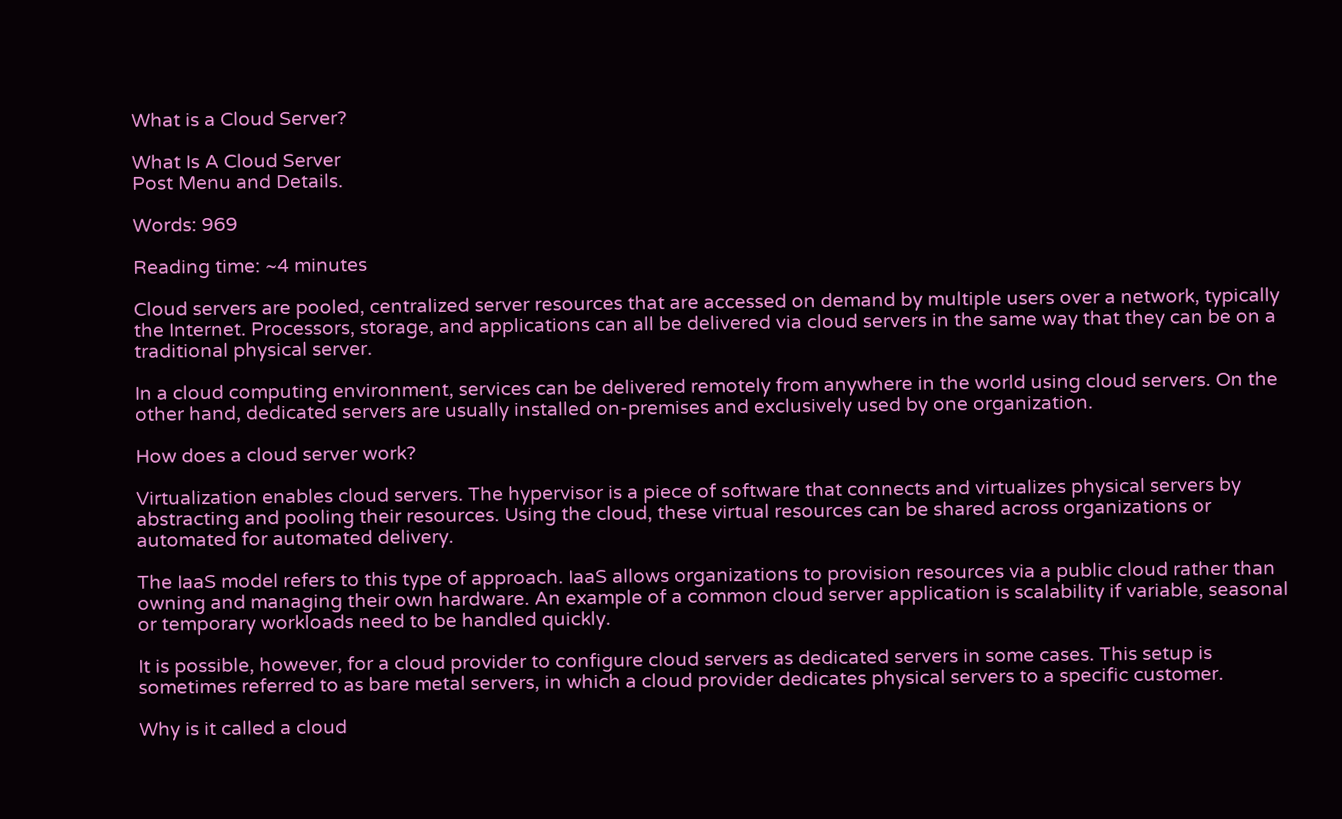What is a Cloud Server?

What Is A Cloud Server
Post Menu and Details.

Words: 969

Reading time: ~4 minutes

Cloud servers are pooled, centralized server resources that are accessed on demand by multiple users over a network, typically the Internet. Processors, storage, and applications can all be delivered via cloud servers in the same way that they can be on a traditional physical server.

In a cloud computing environment, services can be delivered remotely from anywhere in the world using cloud servers. On the other hand, dedicated servers are usually installed on-premises and exclusively used by one organization.

How does a cloud server work?

Virtualization enables cloud servers. The hypervisor is a piece of software that connects and virtualizes physical servers by abstracting and pooling their resources. Using the cloud, these virtual resources can be shared across organizations or automated for automated delivery.

The IaaS model refers to this type of approach. IaaS allows organizations to provision resources via a public cloud rather than owning and managing their own hardware. An example of a common cloud server application is scalability if variable, seasonal or temporary workloads need to be handled quickly.

It is possible, however, for a cloud provider to configure cloud servers as dedicated servers in some cases. This setup is sometimes referred to as bare metal servers, in which a cloud provider dedicates physical servers to a specific customer.

Why is it called a cloud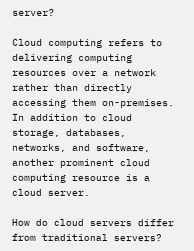server?

Cloud computing refers to delivering computing resources over a network rather than directly accessing them on-premises. In addition to cloud storage, databases, networks, and software, another prominent cloud computing resource is a cloud server.

How do cloud servers differ from traditional servers?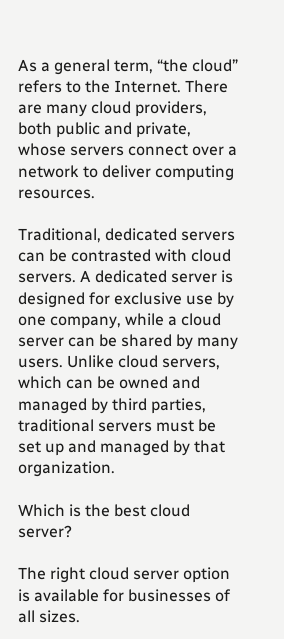As a general term, “the cloud” refers to the Internet. There are many cloud providers, both public and private, whose servers connect over a network to deliver computing resources.

Traditional, dedicated servers can be contrasted with cloud servers. A dedicated server is designed for exclusive use by one company, while a cloud server can be shared by many users. Unlike cloud servers, which can be owned and managed by third parties, traditional servers must be set up and managed by that organization.

Which is the best cloud server?

The right cloud server option is available for businesses of all sizes.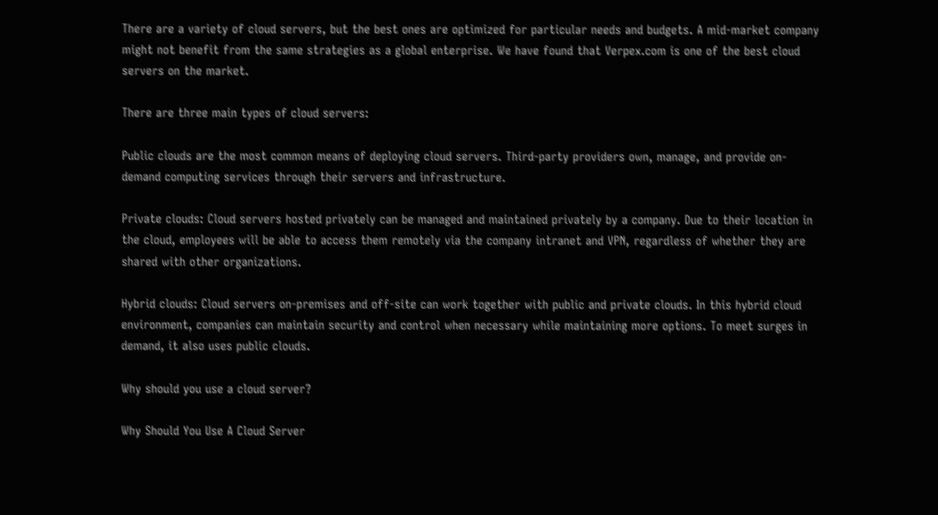There are a variety of cloud servers, but the best ones are optimized for particular needs and budgets. A mid-market company might not benefit from the same strategies as a global enterprise. We have found that Verpex.com is one of the best cloud servers on the market.

There are three main types of cloud servers:

Public clouds are the most common means of deploying cloud servers. Third-party providers own, manage, and provide on-demand computing services through their servers and infrastructure.

Private clouds: Cloud servers hosted privately can be managed and maintained privately by a company. Due to their location in the cloud, employees will be able to access them remotely via the company intranet and VPN, regardless of whether they are shared with other organizations.

Hybrid clouds: Cloud servers on-premises and off-site can work together with public and private clouds. In this hybrid cloud environment, companies can maintain security and control when necessary while maintaining more options. To meet surges in demand, it also uses public clouds.

Why should you use a cloud server?

Why Should You Use A Cloud Server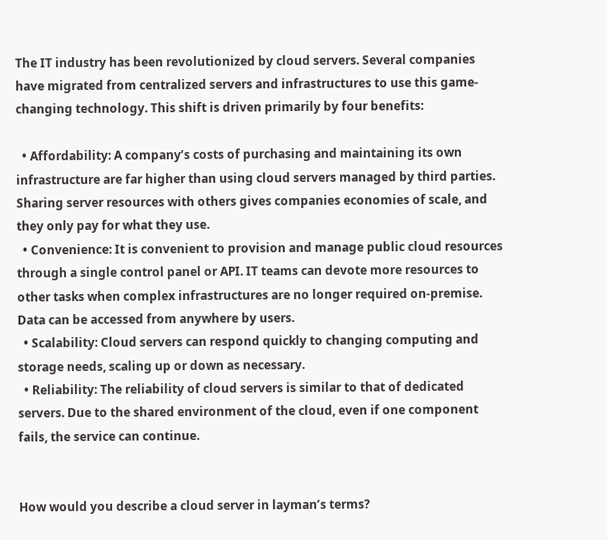The IT industry has been revolutionized by cloud servers. Several companies have migrated from centralized servers and infrastructures to use this game-changing technology. This shift is driven primarily by four benefits:

  • Affordability: A company’s costs of purchasing and maintaining its own infrastructure are far higher than using cloud servers managed by third parties. Sharing server resources with others gives companies economies of scale, and they only pay for what they use.
  • Convenience: It is convenient to provision and manage public cloud resources through a single control panel or API. IT teams can devote more resources to other tasks when complex infrastructures are no longer required on-premise. Data can be accessed from anywhere by users.
  • Scalability: Cloud servers can respond quickly to changing computing and storage needs, scaling up or down as necessary.
  • Reliability: The reliability of cloud servers is similar to that of dedicated servers. Due to the shared environment of the cloud, even if one component fails, the service can continue.


How would you describe a cloud server in layman’s terms?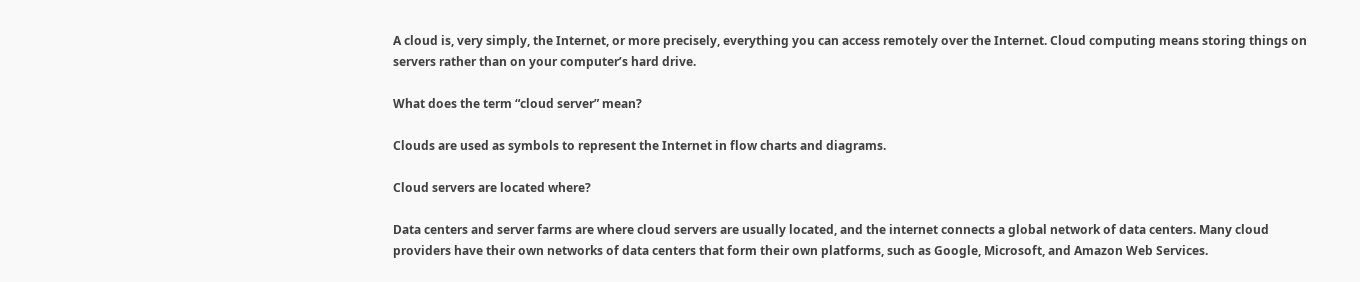A cloud is, very simply, the Internet, or more precisely, everything you can access remotely over the Internet. Cloud computing means storing things on servers rather than on your computer’s hard drive.

What does the term “cloud server” mean?

Clouds are used as symbols to represent the Internet in flow charts and diagrams.

Cloud servers are located where?

Data centers and server farms are where cloud servers are usually located, and the internet connects a global network of data centers. Many cloud providers have their own networks of data centers that form their own platforms, such as Google, Microsoft, and Amazon Web Services.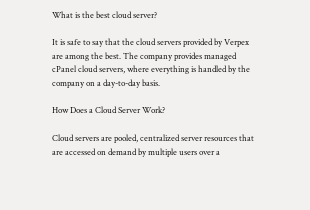What is the best cloud server?

It is safe to say that the cloud servers provided by Verpex are among the best. The company provides managed cPanel cloud servers, where everything is handled by the company on a day-to-day basis.

How Does a Cloud Server Work?

Cloud servers are pooled, centralized server resources that are accessed on demand by multiple users over a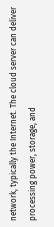network, typically the Internet. The cloud server can deliver processing power, storage, and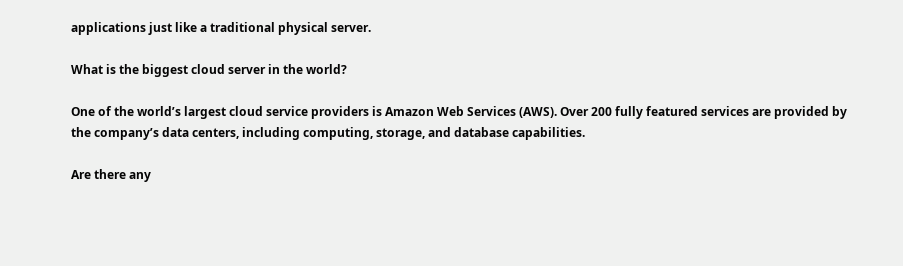applications just like a traditional physical server.

What is the biggest cloud server in the world?

One of the world’s largest cloud service providers is Amazon Web Services (AWS). Over 200 fully featured services are provided by the company’s data centers, including computing, storage, and database capabilities.

Are there any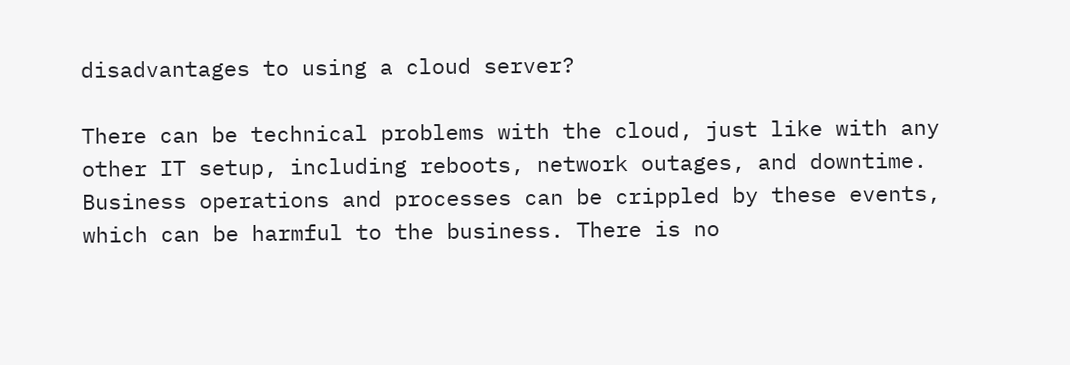disadvantages to using a cloud server?

There can be technical problems with the cloud, just like with any other IT setup, including reboots, network outages, and downtime. Business operations and processes can be crippled by these events, which can be harmful to the business. There is no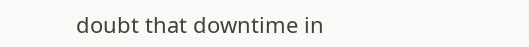doubt that downtime in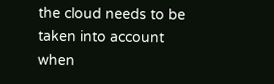the cloud needs to be taken into account when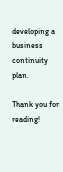developing a business continuity plan.

Thank you for reading!